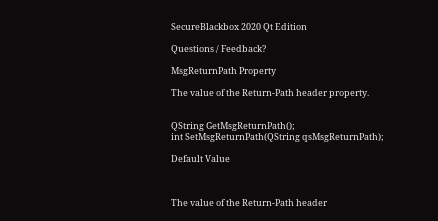SecureBlackbox 2020 Qt Edition

Questions / Feedback?

MsgReturnPath Property

The value of the Return-Path header property.


QString GetMsgReturnPath();
int SetMsgReturnPath(QString qsMsgReturnPath);

Default Value



The value of the Return-Path header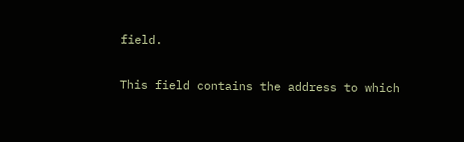field.

This field contains the address to which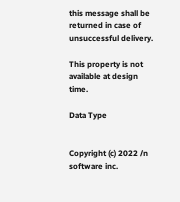this message shall be returned in case of unsuccessful delivery.

This property is not available at design time.

Data Type


Copyright (c) 2022 /n software inc.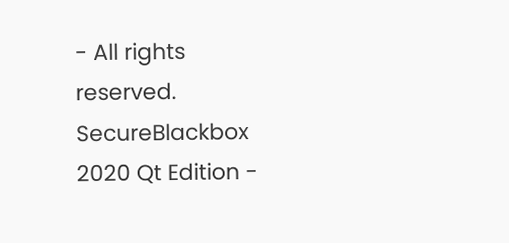- All rights reserved.
SecureBlackbox 2020 Qt Edition -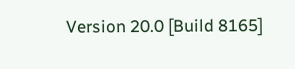Version 20.0 [Build 8165]